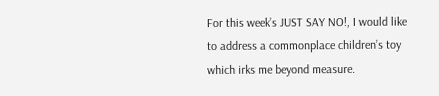For this week’s JUST SAY NO!, I would like to address a commonplace children’s toy which irks me beyond measure.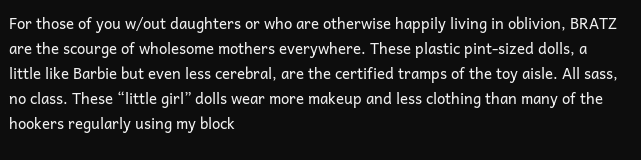For those of you w/out daughters or who are otherwise happily living in oblivion, BRATZ are the scourge of wholesome mothers everywhere. These plastic pint-sized dolls, a little like Barbie but even less cerebral, are the certified tramps of the toy aisle. All sass, no class. These “little girl” dolls wear more makeup and less clothing than many of the hookers regularly using my block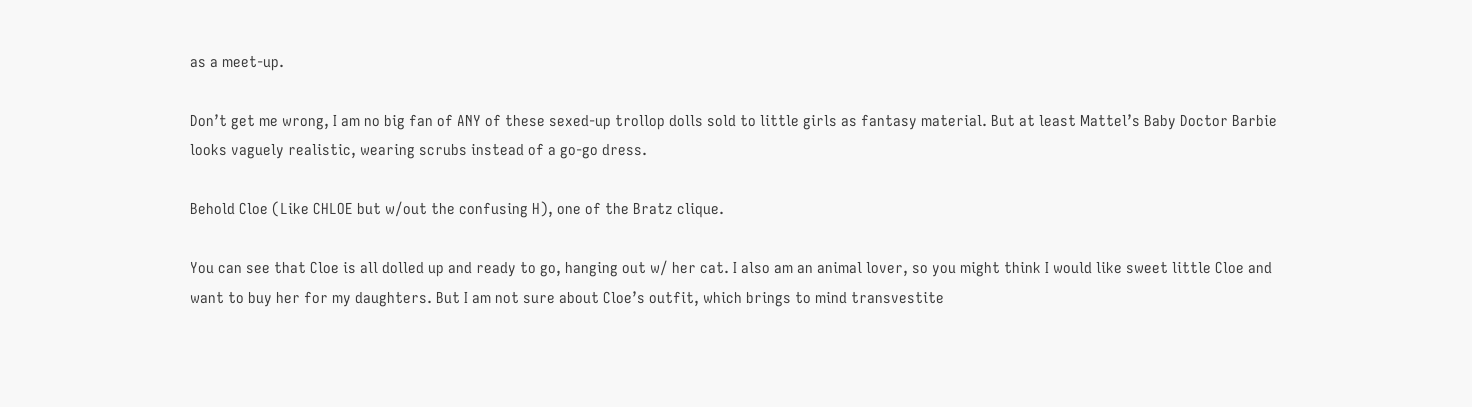as a meet-up.

Don’t get me wrong, I am no big fan of ANY of these sexed-up trollop dolls sold to little girls as fantasy material. But at least Mattel’s Baby Doctor Barbie looks vaguely realistic, wearing scrubs instead of a go-go dress.

Behold Cloe (Like CHLOE but w/out the confusing H), one of the Bratz clique.

You can see that Cloe is all dolled up and ready to go, hanging out w/ her cat. I also am an animal lover, so you might think I would like sweet little Cloe and want to buy her for my daughters. But I am not sure about Cloe’s outfit, which brings to mind transvestite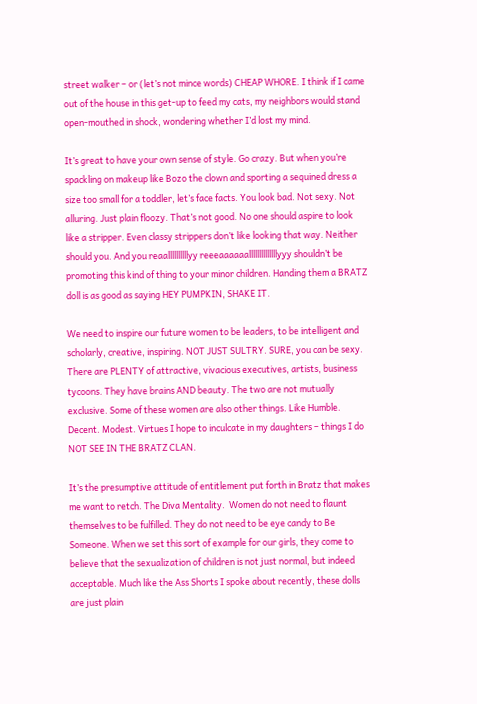street walker – or (let’s not mince words) CHEAP WHORE. I think if I came out of the house in this get-up to feed my cats, my neighbors would stand open-mouthed in shock, wondering whether I’d lost my mind.

It’s great to have your own sense of style. Go crazy. But when you’re spackling on makeup like Bozo the clown and sporting a sequined dress a size too small for a toddler, let’s face facts. You look bad. Not sexy. Not alluring. Just plain floozy. That’s not good. No one should aspire to look like a stripper. Even classy strippers don’t like looking that way. Neither should you. And you reaallllllllllyy reeeaaaaaallllllllllllllyyy shouldn’t be promoting this kind of thing to your minor children. Handing them a BRATZ doll is as good as saying HEY PUMPKIN, SHAKE IT.

We need to inspire our future women to be leaders, to be intelligent and scholarly, creative, inspiring. NOT JUST SULTRY. SURE, you can be sexy. There are PLENTY of attractive, vivacious executives, artists, business tycoons. They have brains AND beauty. The two are not mutually exclusive. Some of these women are also other things. Like Humble. Decent. Modest. Virtues I hope to inculcate in my daughters – things I do NOT SEE IN THE BRATZ CLAN.

It’s the presumptive attitude of entitlement put forth in Bratz that makes me want to retch. The Diva Mentality.  Women do not need to flaunt themselves to be fulfilled. They do not need to be eye candy to Be Someone. When we set this sort of example for our girls, they come to believe that the sexualization of children is not just normal, but indeed acceptable. Much like the Ass Shorts I spoke about recently, these dolls are just plain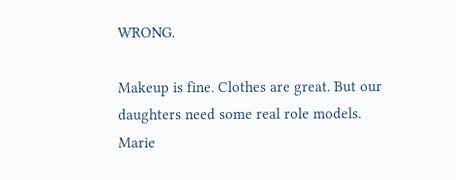WRONG.

Makeup is fine. Clothes are great. But our daughters need some real role models. Marie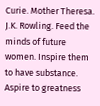Curie. Mother Theresa. J.K. Rowling. Feed the minds of future women. Inspire them to have substance. Aspire to greatness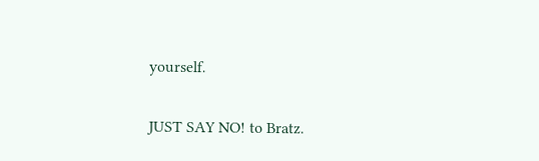yourself.

JUST SAY NO! to Bratz.